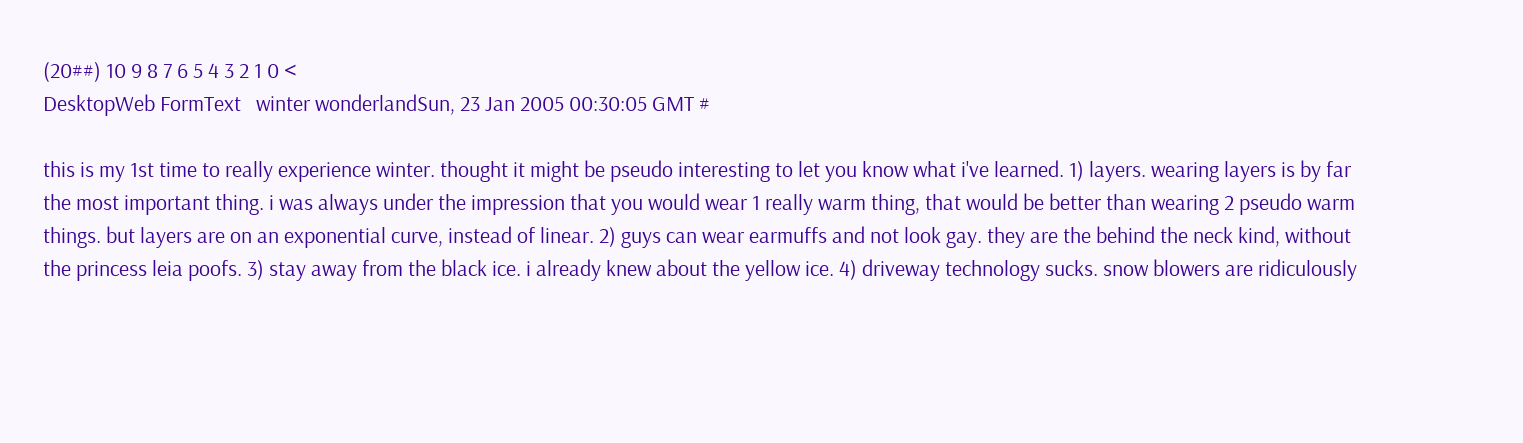(20##) 10 9 8 7 6 5 4 3 2 1 0 <
DesktopWeb FormText   winter wonderlandSun, 23 Jan 2005 00:30:05 GMT #

this is my 1st time to really experience winter. thought it might be pseudo interesting to let you know what i've learned. 1) layers. wearing layers is by far the most important thing. i was always under the impression that you would wear 1 really warm thing, that would be better than wearing 2 pseudo warm things. but layers are on an exponential curve, instead of linear. 2) guys can wear earmuffs and not look gay. they are the behind the neck kind, without the princess leia poofs. 3) stay away from the black ice. i already knew about the yellow ice. 4) driveway technology sucks. snow blowers are ridiculously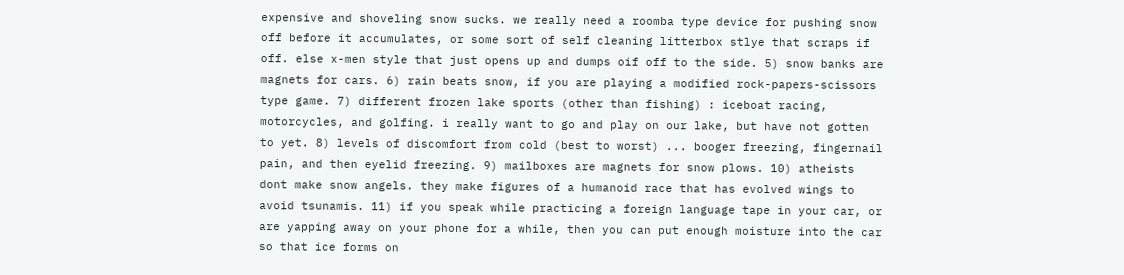expensive and shoveling snow sucks. we really need a roomba type device for pushing snow off before it accumulates, or some sort of self cleaning litterbox stlye that scraps if off. else x-men style that just opens up and dumps oif off to the side. 5) snow banks are magnets for cars. 6) rain beats snow, if you are playing a modified rock-papers-scissors type game. 7) different frozen lake sports (other than fishing) : iceboat racing, motorcycles, and golfing. i really want to go and play on our lake, but have not gotten to yet. 8) levels of discomfort from cold (best to worst) ... booger freezing, fingernail pain, and then eyelid freezing. 9) mailboxes are magnets for snow plows. 10) atheists dont make snow angels. they make figures of a humanoid race that has evolved wings to avoid tsunamis. 11) if you speak while practicing a foreign language tape in your car, or are yapping away on your phone for a while, then you can put enough moisture into the car so that ice forms on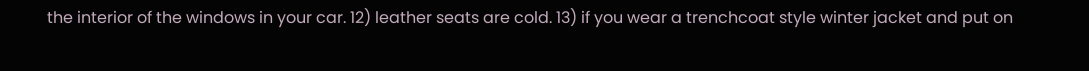the interior of the windows in your car. 12) leather seats are cold. 13) if you wear a trenchcoat style winter jacket and put on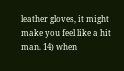leather gloves, it might make you feel like a hit man. 14) when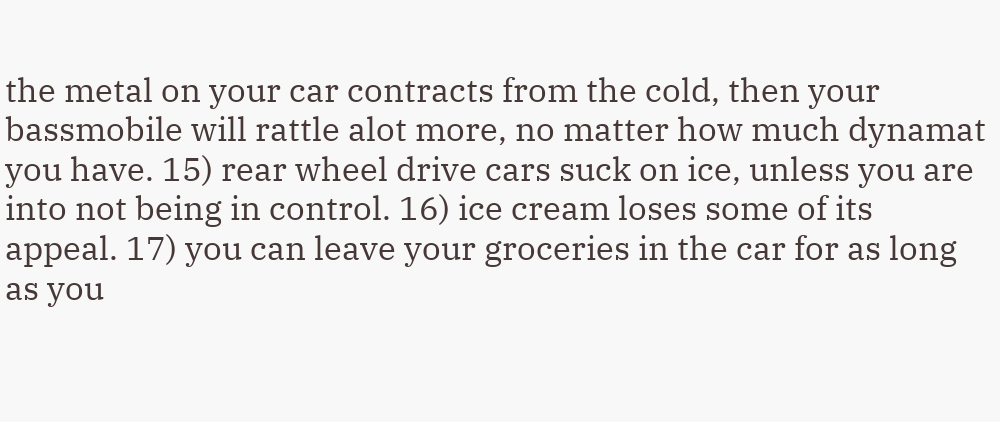the metal on your car contracts from the cold, then your bassmobile will rattle alot more, no matter how much dynamat you have. 15) rear wheel drive cars suck on ice, unless you are into not being in control. 16) ice cream loses some of its appeal. 17) you can leave your groceries in the car for as long as you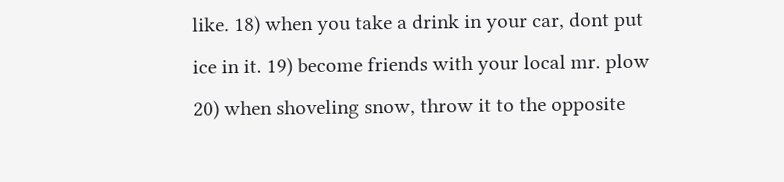like. 18) when you take a drink in your car, dont put ice in it. 19) become friends with your local mr. plow 20) when shoveling snow, throw it to the opposite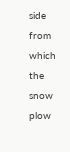side from which the snow plow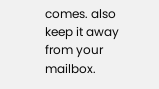comes. also keep it away from your mailbox.